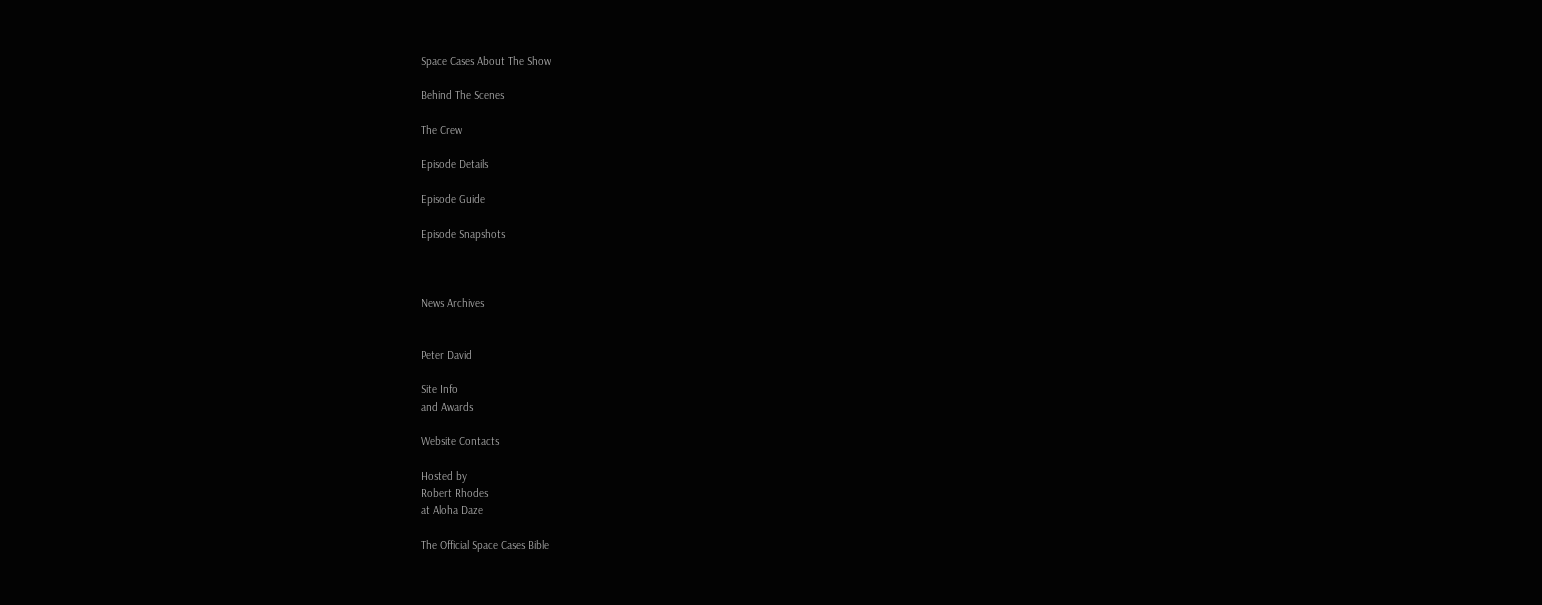Space Cases About The Show

Behind The Scenes

The Crew

Episode Details

Episode Guide

Episode Snapshots



News Archives


Peter David

Site Info
and Awards

Website Contacts

Hosted by
Robert Rhodes
at Aloha Daze

The Official Space Cases Bible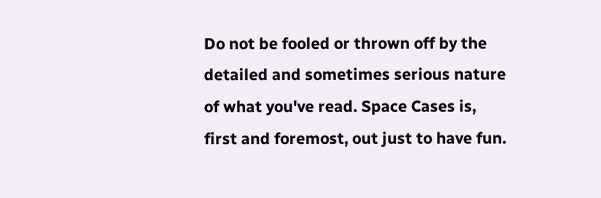Do not be fooled or thrown off by the detailed and sometimes serious nature of what you've read. Space Cases is, first and foremost, out just to have fun.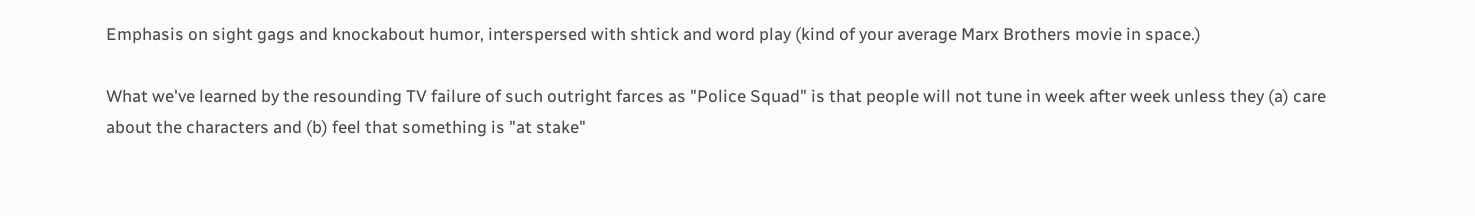Emphasis on sight gags and knockabout humor, interspersed with shtick and word play (kind of your average Marx Brothers movie in space.)

What we've learned by the resounding TV failure of such outright farces as "Police Squad" is that people will not tune in week after week unless they (a) care about the characters and (b) feel that something is "at stake"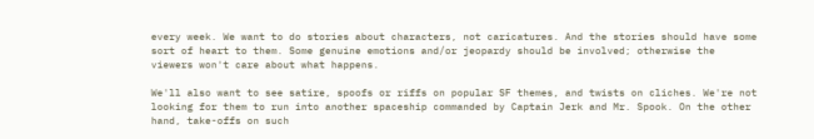every week. We want to do stories about characters, not caricatures. And the stories should have some sort of heart to them. Some genuine emotions and/or jeopardy should be involved; otherwise the viewers won't care about what happens.

We'll also want to see satire, spoofs or riffs on popular SF themes, and twists on cliches. We're not looking for them to run into another spaceship commanded by Captain Jerk and Mr. Spook. On the other hand, take-offs on such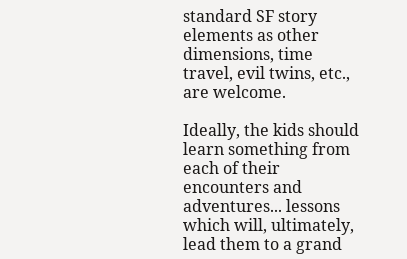standard SF story elements as other dimensions, time travel, evil twins, etc., are welcome.

Ideally, the kids should learn something from each of their encounters and adventures... lessons which will, ultimately, lead them to a grand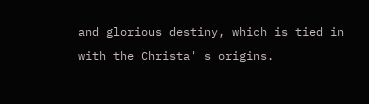and glorious destiny, which is tied in with the Christa' s origins.